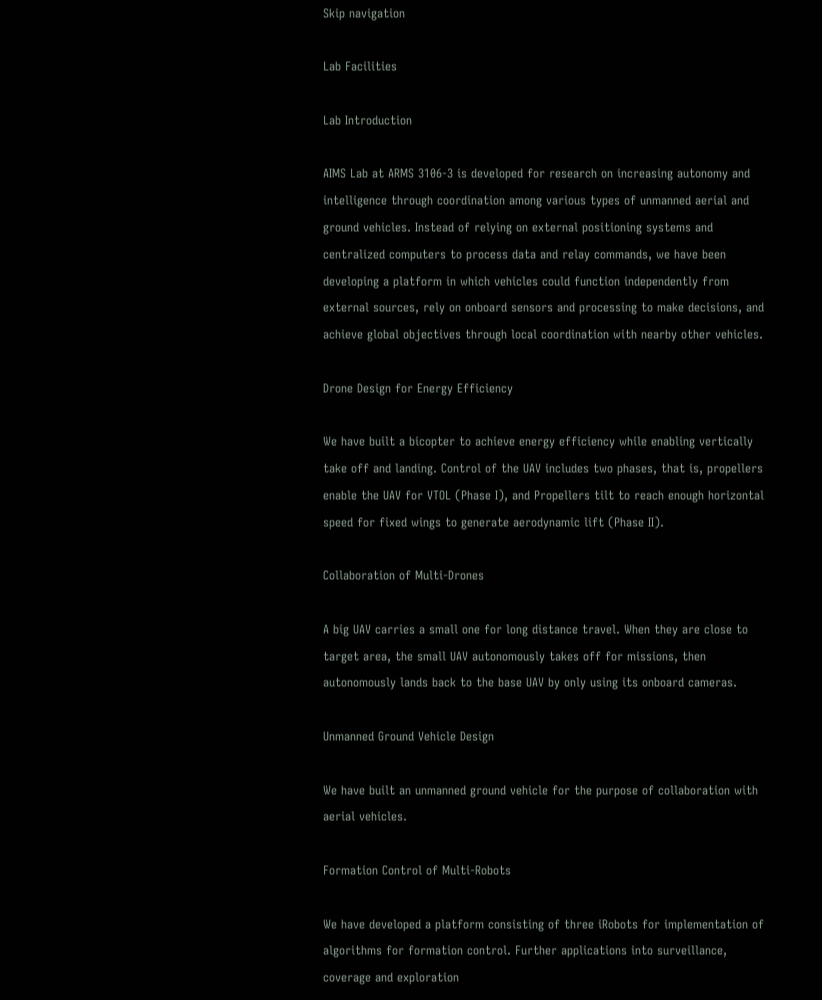Skip navigation

Lab Facilities

Lab Introduction

AIMS Lab at ARMS 3106-3 is developed for research on increasing autonomy and intelligence through coordination among various types of unmanned aerial and ground vehicles. Instead of relying on external positioning systems and centralized computers to process data and relay commands, we have been developing a platform in which vehicles could function independently from external sources, rely on onboard sensors and processing to make decisions, and achieve global objectives through local coordination with nearby other vehicles.

Drone Design for Energy Efficiency

We have built a bicopter to achieve energy efficiency while enabling vertically take off and landing. Control of the UAV includes two phases, that is, propellers enable the UAV for VTOL (Phase I), and Propellers tilt to reach enough horizontal speed for fixed wings to generate aerodynamic lift (Phase II).

Collaboration of Multi-Drones

A big UAV carries a small one for long distance travel. When they are close to target area, the small UAV autonomously takes off for missions, then autonomously lands back to the base UAV by only using its onboard cameras.

Unmanned Ground Vehicle Design

We have built an unmanned ground vehicle for the purpose of collaboration with aerial vehicles.

Formation Control of Multi-Robots

We have developed a platform consisting of three iRobots for implementation of algorithms for formation control. Further applications into surveillance, coverage and exploration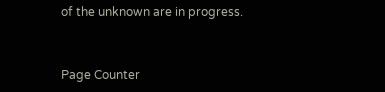of the unknown are in progress.


Page Counter